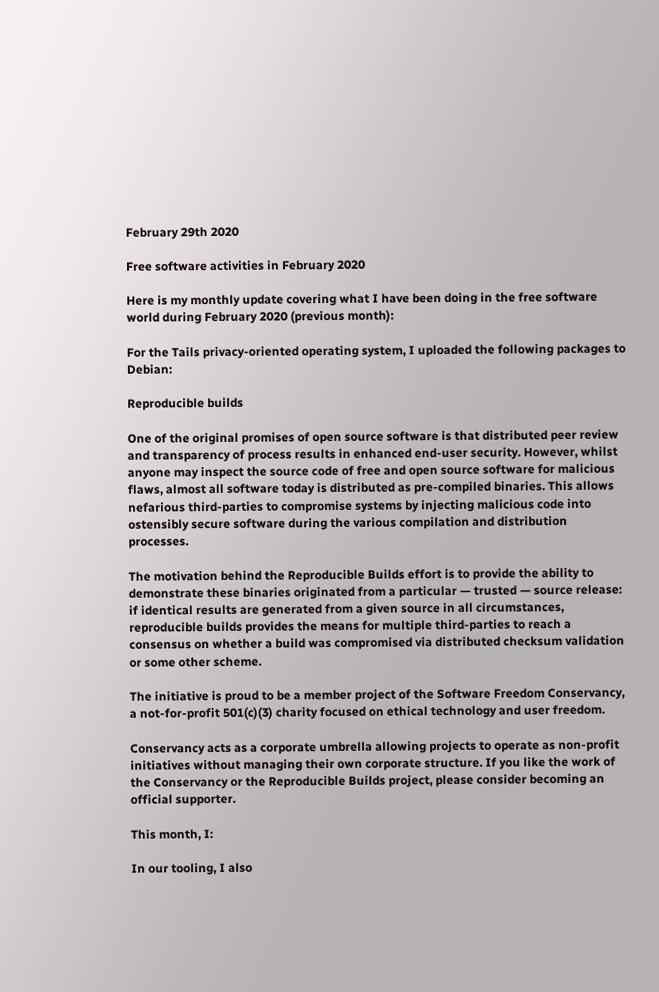February 29th 2020

Free software activities in February 2020

Here is my monthly update covering what I have been doing in the free software world during February 2020 (previous month):

For the Tails privacy-oriented operating system, I uploaded the following packages to Debian:

Reproducible builds

One of the original promises of open source software is that distributed peer review and transparency of process results in enhanced end-user security. However, whilst anyone may inspect the source code of free and open source software for malicious flaws, almost all software today is distributed as pre-compiled binaries. This allows nefarious third-parties to compromise systems by injecting malicious code into ostensibly secure software during the various compilation and distribution processes.

The motivation behind the Reproducible Builds effort is to provide the ability to demonstrate these binaries originated from a particular — trusted — source release: if identical results are generated from a given source in all circumstances, reproducible builds provides the means for multiple third-parties to reach a consensus on whether a build was compromised via distributed checksum validation or some other scheme.

The initiative is proud to be a member project of the Software Freedom Conservancy, a not-for-profit 501(c)(3) charity focused on ethical technology and user freedom.

Conservancy acts as a corporate umbrella allowing projects to operate as non-profit initiatives without managing their own corporate structure. If you like the work of the Conservancy or the Reproducible Builds project, please consider becoming an official supporter.

This month, I:

In our tooling, I also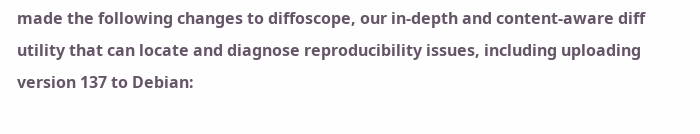made the following changes to diffoscope, our in-depth and content-aware diff utility that can locate and diagnose reproducibility issues, including uploading version 137 to Debian: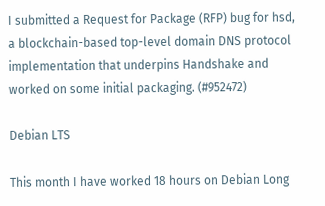I submitted a Request for Package (RFP) bug for hsd, a blockchain-based top-level domain DNS protocol implementation that underpins Handshake and worked on some initial packaging. (#952472)

Debian LTS

This month I have worked 18 hours on Debian Long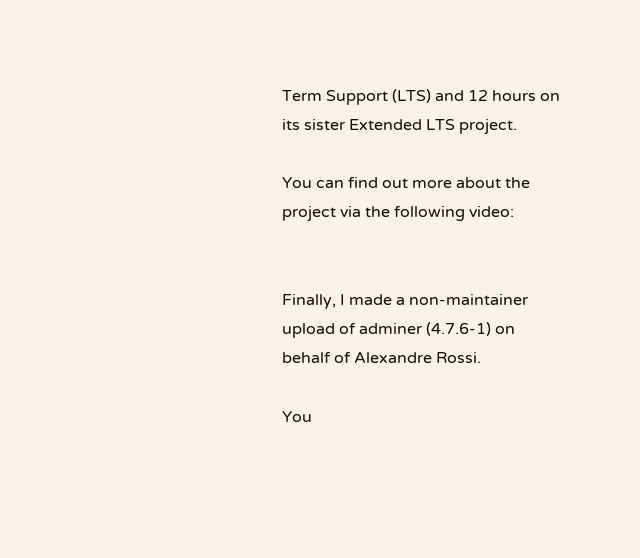Term Support (LTS) and 12 hours on its sister Extended LTS project.

You can find out more about the project via the following video:


Finally, I made a non-maintainer upload of adminer (4.7.6-1) on behalf of Alexandre Rossi.

You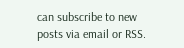can subscribe to new posts via email or RSS.